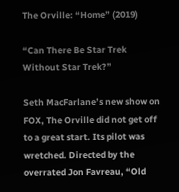The Orville: “Home” (2019)

“Can There Be Star Trek Without Star Trek?”

Seth MacFarlane’s new show on FOX, The Orville did not get off to a great start. Its pilot was wretched. Directed by the overrated Jon Favreau, “Old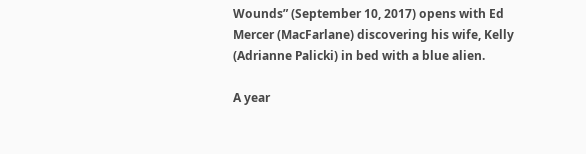Wounds” (September 10, 2017) opens with Ed Mercer (MacFarlane) discovering his wife, Kelly (Adrianne Palicki) in bed with a blue alien.

A year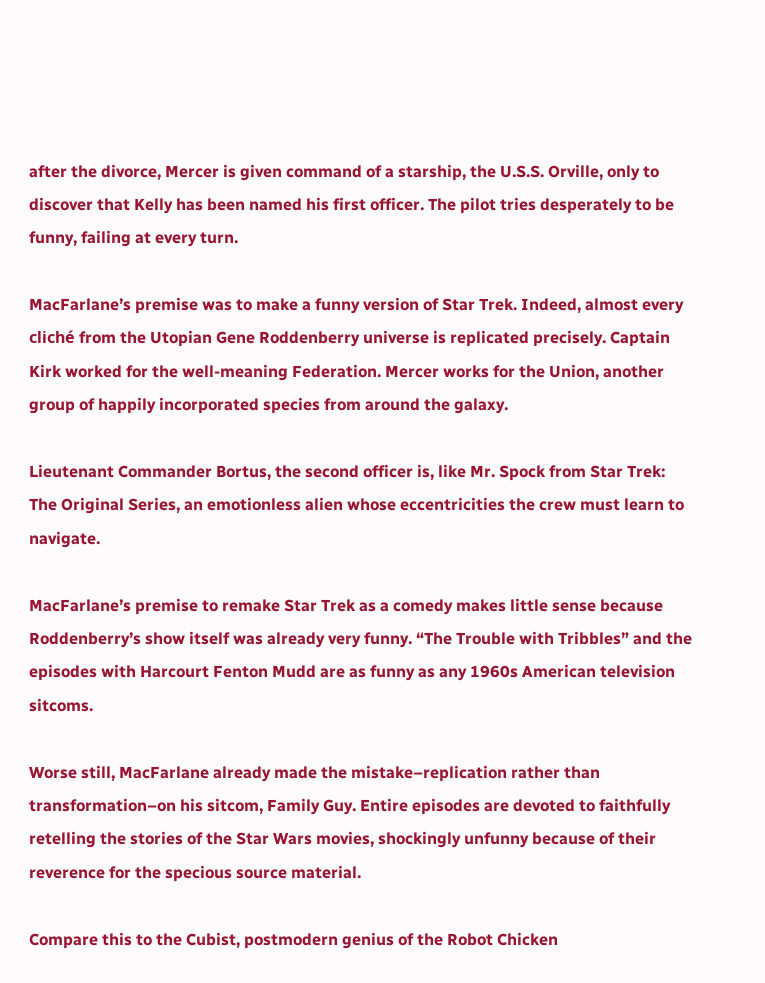after the divorce, Mercer is given command of a starship, the U.S.S. Orville, only to discover that Kelly has been named his first officer. The pilot tries desperately to be funny, failing at every turn.

MacFarlane’s premise was to make a funny version of Star Trek. Indeed, almost every cliché from the Utopian Gene Roddenberry universe is replicated precisely. Captain Kirk worked for the well-meaning Federation. Mercer works for the Union, another group of happily incorporated species from around the galaxy.

Lieutenant Commander Bortus, the second officer is, like Mr. Spock from Star Trek: The Original Series, an emotionless alien whose eccentricities the crew must learn to navigate.

MacFarlane’s premise to remake Star Trek as a comedy makes little sense because Roddenberry’s show itself was already very funny. “The Trouble with Tribbles” and the episodes with Harcourt Fenton Mudd are as funny as any 1960s American television sitcoms.

Worse still, MacFarlane already made the mistake–replication rather than transformation–on his sitcom, Family Guy. Entire episodes are devoted to faithfully retelling the stories of the Star Wars movies, shockingly unfunny because of their reverence for the specious source material.

Compare this to the Cubist, postmodern genius of the Robot Chicken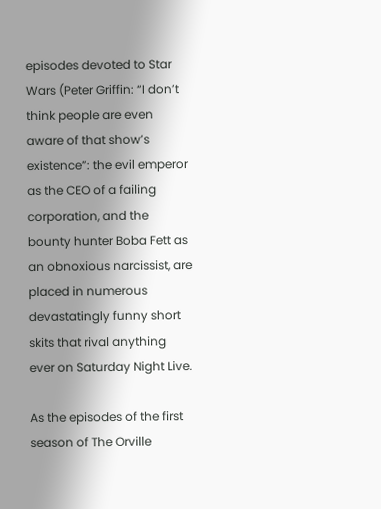episodes devoted to Star Wars (Peter Griffin: “I don’t think people are even aware of that show’s existence”: the evil emperor as the CEO of a failing corporation, and the bounty hunter Boba Fett as an obnoxious narcissist, are placed in numerous devastatingly funny short skits that rival anything ever on Saturday Night Live.

As the episodes of the first season of The Orville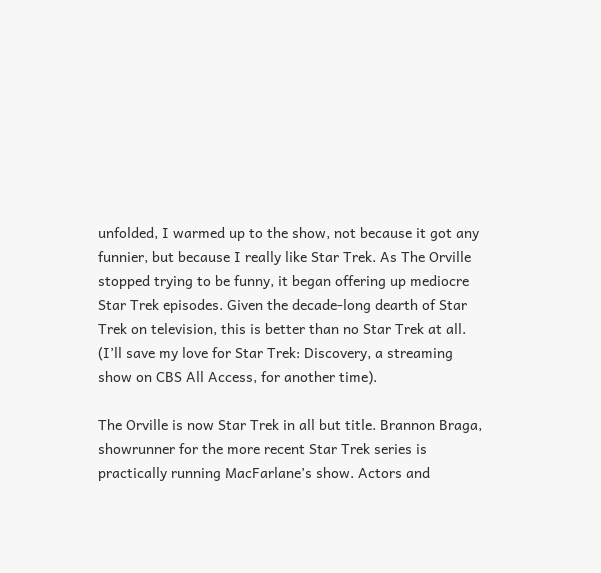unfolded, I warmed up to the show, not because it got any funnier, but because I really like Star Trek. As The Orville stopped trying to be funny, it began offering up mediocre Star Trek episodes. Given the decade-long dearth of Star Trek on television, this is better than no Star Trek at all. (I’ll save my love for Star Trek: Discovery, a streaming show on CBS All Access, for another time).

The Orville is now Star Trek in all but title. Brannon Braga, showrunner for the more recent Star Trek series is practically running MacFarlane’s show. Actors and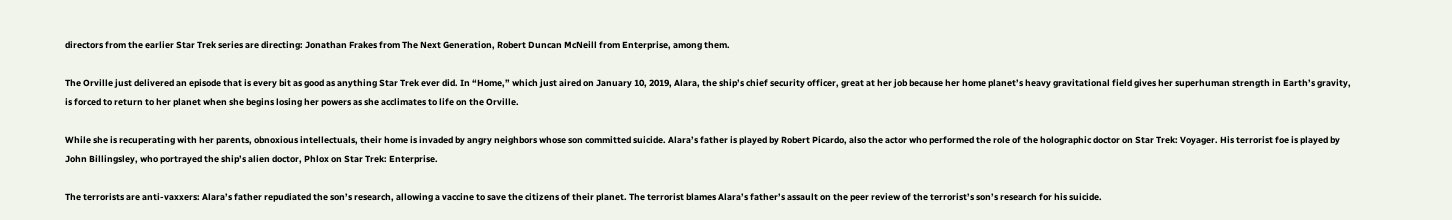directors from the earlier Star Trek series are directing: Jonathan Frakes from The Next Generation, Robert Duncan McNeill from Enterprise, among them.

The Orville just delivered an episode that is every bit as good as anything Star Trek ever did. In “Home,” which just aired on January 10, 2019, Alara, the ship’s chief security officer, great at her job because her home planet’s heavy gravitational field gives her superhuman strength in Earth’s gravity, is forced to return to her planet when she begins losing her powers as she acclimates to life on the Orville.

While she is recuperating with her parents, obnoxious intellectuals, their home is invaded by angry neighbors whose son committed suicide. Alara’s father is played by Robert Picardo, also the actor who performed the role of the holographic doctor on Star Trek: Voyager. His terrorist foe is played by John Billingsley, who portrayed the ship’s alien doctor, Phlox on Star Trek: Enterprise.

The terrorists are anti-vaxxers: Alara’s father repudiated the son’s research, allowing a vaccine to save the citizens of their planet. The terrorist blames Alara’s father’s assault on the peer review of the terrorist’s son’s research for his suicide.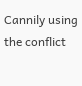Cannily using the conflict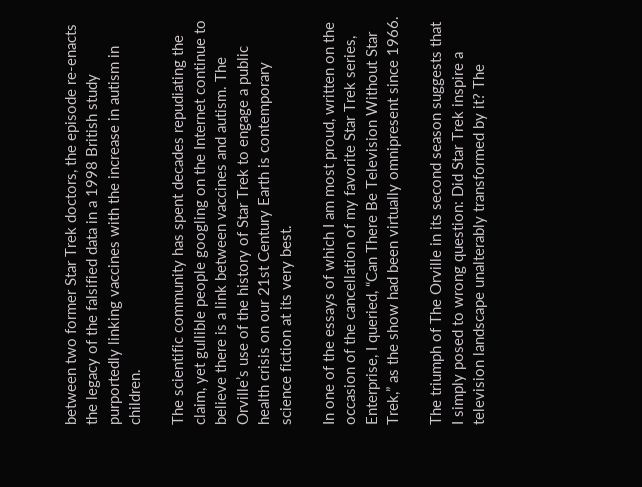between two former Star Trek doctors, the episode re-enacts the legacy of the falsified data in a 1998 British study purportedly linking vaccines with the increase in autism in children.

The scientific community has spent decades repudiating the claim, yet gullible people googling on the Internet continue to believe there is a link between vaccines and autism. The Orville’s use of the history of Star Trek to engage a public health crisis on our 21st Century Earth is contemporary science fiction at its very best.

In one of the essays of which I am most proud, written on the occasion of the cancellation of my favorite Star Trek series, Enterprise, I queried, “Can There Be Television Without Star Trek,” as the show had been virtually omnipresent since 1966.

The triumph of The Orville in its second season suggests that I simply posed to wrong question: Did Star Trek inspire a television landscape unalterably transformed by it? The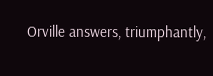Orville answers, triumphantly,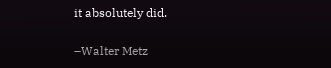it absolutely did.

–Walter Metz